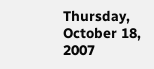Thursday, October 18, 2007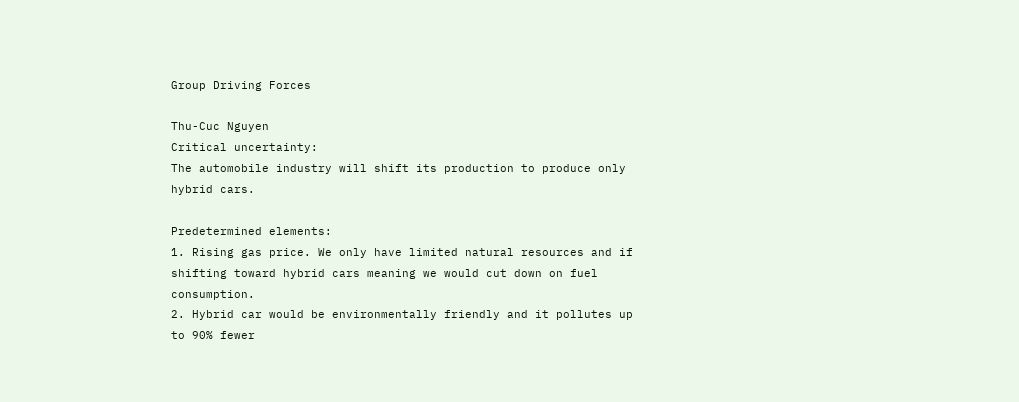Group Driving Forces

Thu-Cuc Nguyen
Critical uncertainty:
The automobile industry will shift its production to produce only hybrid cars.

Predetermined elements:
1. Rising gas price. We only have limited natural resources and if shifting toward hybrid cars meaning we would cut down on fuel consumption.
2. Hybrid car would be environmentally friendly and it pollutes up to 90% fewer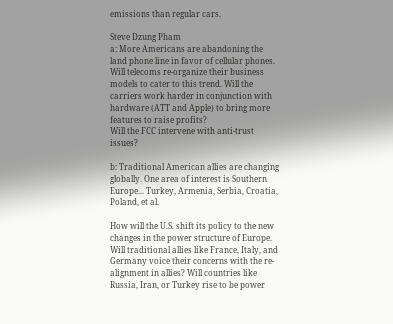emissions than regular cars.

Steve Dzung Pham
a: More Americans are abandoning the land phone line in favor of cellular phones. Will telecoms re-organize their business models to cater to this trend. Will the carriers work harder in conjunction with hardware (ATT and Apple) to bring more features to raise profits?
Will the FCC intervene with anti-trust issues?

b: Traditional American allies are changing globally. One area of interest is Southern Europe... Turkey, Armenia, Serbia, Croatia, Poland, et al.

How will the U.S. shift its policy to the new changes in the power structure of Europe. Will traditional allies like France, Italy, and Germany voice their concerns with the re-alignment in allies? Will countries like Russia, Iran, or Turkey rise to be power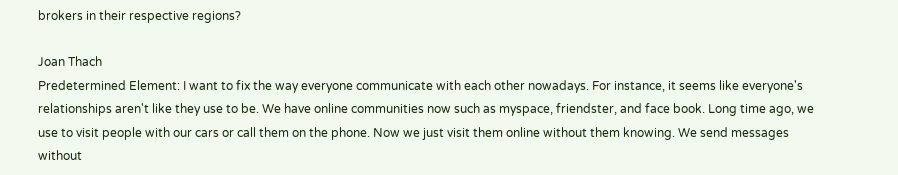brokers in their respective regions?

Joan Thach
Predetermined Element: I want to fix the way everyone communicate with each other nowadays. For instance, it seems like everyone's relationships aren't like they use to be. We have online communities now such as myspace, friendster, and face book. Long time ago, we use to visit people with our cars or call them on the phone. Now we just visit them online without them knowing. We send messages without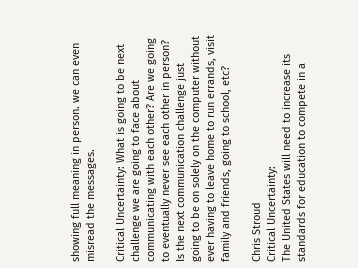showing full meaning in person. we can even misread the messages.

Critical Uncertainty: What is going to be next challenge we are going to face about communicating with each other? Are we going to eventually never see each other in person? Is the next communication challenge just going to be on solely on the computer without ever having to leave home to run errands, visit family and friends, going to school, etc?

Chris Stroud
Critical Uncertainty:
The United States will need to increase its standards for education to compete in a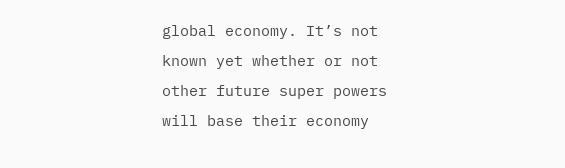global economy. It’s not known yet whether or not other future super powers will base their economy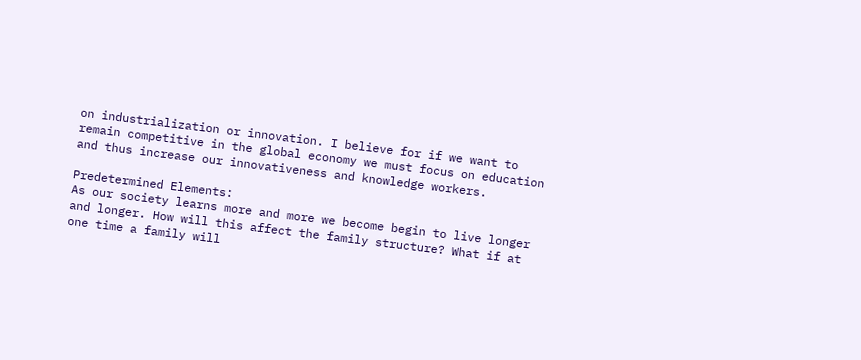on industrialization or innovation. I believe for if we want to remain competitive in the global economy we must focus on education and thus increase our innovativeness and knowledge workers.

Predetermined Elements:
As our society learns more and more we become begin to live longer and longer. How will this affect the family structure? What if at one time a family will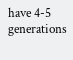have 4-5 generations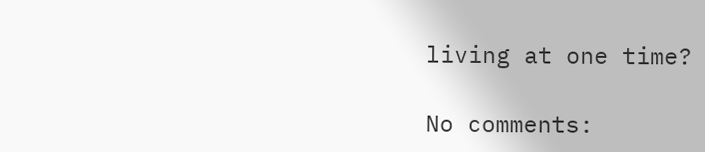living at one time?

No comments: